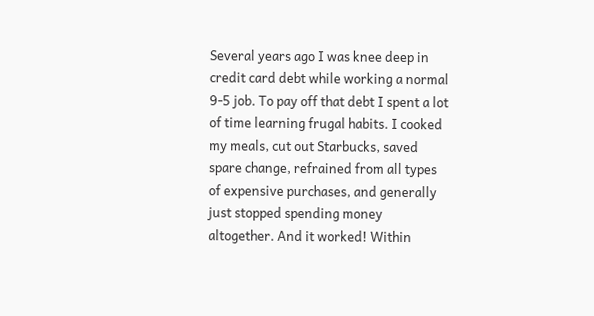Several years ago I was knee deep in credit card debt while working a normal 9-5 job. To pay off that debt I spent a lot of time learning frugal habits. I cooked my meals, cut out Starbucks, saved spare change, refrained from all types of expensive purchases, and generally just stopped spending money altogether. And it worked! Within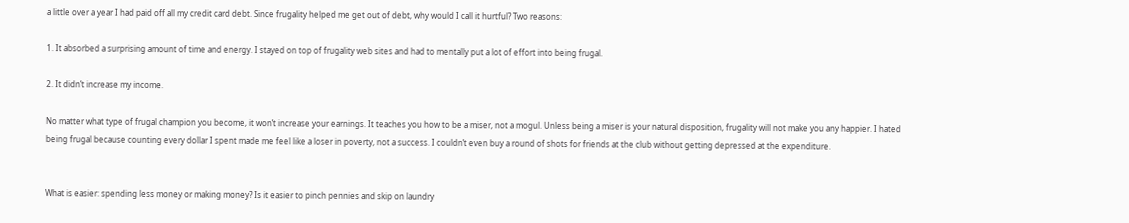a little over a year I had paid off all my credit card debt. Since frugality helped me get out of debt, why would I call it hurtful? Two reasons:

1. It absorbed a surprising amount of time and energy. I stayed on top of frugality web sites and had to mentally put a lot of effort into being frugal.

2. It didn’t increase my income.

No matter what type of frugal champion you become, it won’t increase your earnings. It teaches you how to be a miser, not a mogul. Unless being a miser is your natural disposition, frugality will not make you any happier. I hated being frugal because counting every dollar I spent made me feel like a loser in poverty, not a success. I couldn’t even buy a round of shots for friends at the club without getting depressed at the expenditure.


What is easier: spending less money or making money? Is it easier to pinch pennies and skip on laundry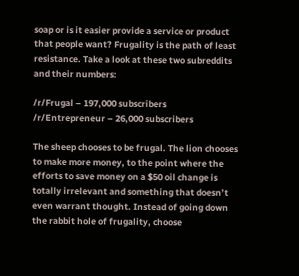soap or is it easier provide a service or product that people want? Frugality is the path of least resistance. Take a look at these two subreddits and their numbers:

/r/Frugal – 197,000 subscribers
/r/Entrepreneur – 26,000 subscribers

The sheep chooses to be frugal. The lion chooses to make more money, to the point where the efforts to save money on a $50 oil change is totally irrelevant and something that doesn’t even warrant thought. Instead of going down the rabbit hole of frugality, choose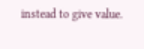instead to give value.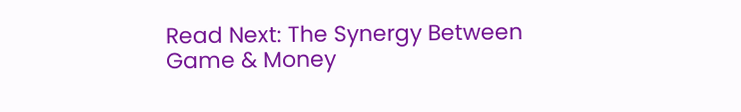Read Next: The Synergy Between Game & Money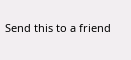Send this to a friend